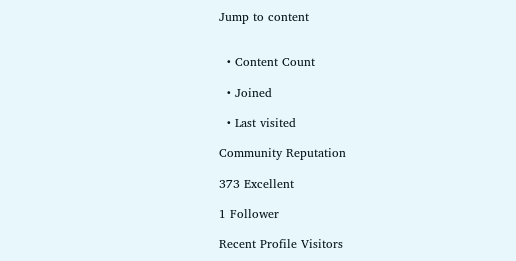Jump to content


  • Content Count

  • Joined

  • Last visited

Community Reputation

373 Excellent

1 Follower

Recent Profile Visitors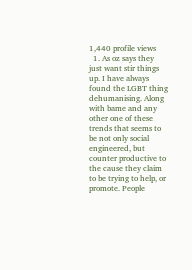1,440 profile views
  1. As oz says they just want stir things up. I have always found the LGBT thing dehumanising. Along with bame and any other one of these trends that seems to be not only social engineered, but counter productive to the cause they claim to be trying to help, or promote. People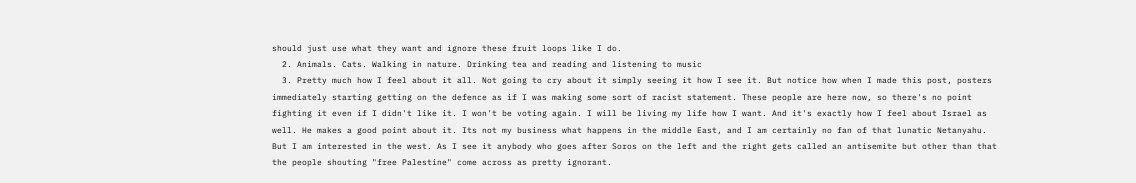should just use what they want and ignore these fruit loops like I do.
  2. Animals. Cats. Walking in nature. Drinking tea and reading and listening to music
  3. Pretty much how I feel about it all. Not going to cry about it simply seeing it how I see it. But notice how when I made this post, posters immediately starting getting on the defence as if I was making some sort of racist statement. These people are here now, so there's no point fighting it even if I didn't like it. I won't be voting again. I will be living my life how I want. And it's exactly how I feel about Israel as well. He makes a good point about it. Its not my business what happens in the middle East, and I am certainly no fan of that lunatic Netanyahu. But I am interested in the west. As I see it anybody who goes after Soros on the left and the right gets called an antisemite but other than that the people shouting "free Palestine" come across as pretty ignorant.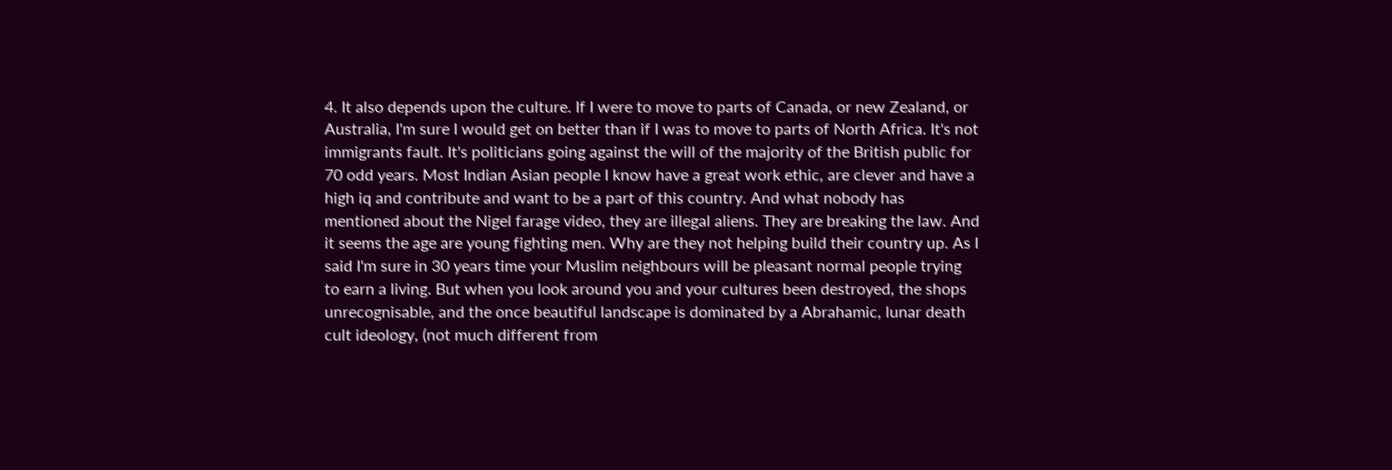4. It also depends upon the culture. If I were to move to parts of Canada, or new Zealand, or Australia, I'm sure I would get on better than if I was to move to parts of North Africa. It's not immigrants fault. It's politicians going against the will of the majority of the British public for 70 odd years. Most Indian Asian people I know have a great work ethic, are clever and have a high iq and contribute and want to be a part of this country. And what nobody has mentioned about the Nigel farage video, they are illegal aliens. They are breaking the law. And it seems the age are young fighting men. Why are they not helping build their country up. As I said I'm sure in 30 years time your Muslim neighbours will be pleasant normal people trying to earn a living. But when you look around you and your cultures been destroyed, the shops unrecognisable, and the once beautiful landscape is dominated by a Abrahamic, lunar death cult ideology, (not much different from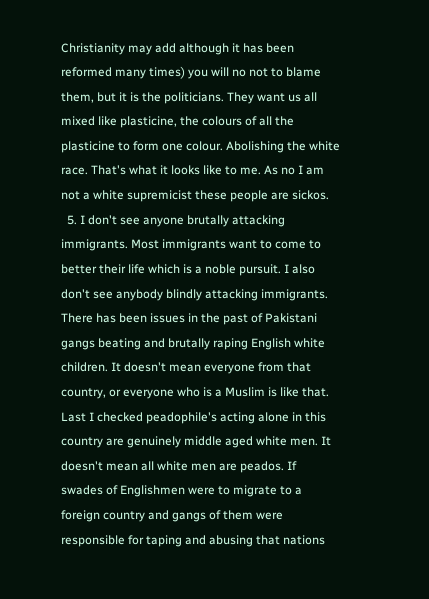Christianity may add although it has been reformed many times) you will no not to blame them, but it is the politicians. They want us all mixed like plasticine, the colours of all the plasticine to form one colour. Abolishing the white race. That's what it looks like to me. As no I am not a white supremicist these people are sickos.
  5. I don't see anyone brutally attacking immigrants. Most immigrants want to come to better their life which is a noble pursuit. I also don't see anybody blindly attacking immigrants. There has been issues in the past of Pakistani gangs beating and brutally raping English white children. It doesn't mean everyone from that country, or everyone who is a Muslim is like that. Last I checked peadophile's acting alone in this country are genuinely middle aged white men. It doesn't mean all white men are peados. If swades of Englishmen were to migrate to a foreign country and gangs of them were responsible for taping and abusing that nations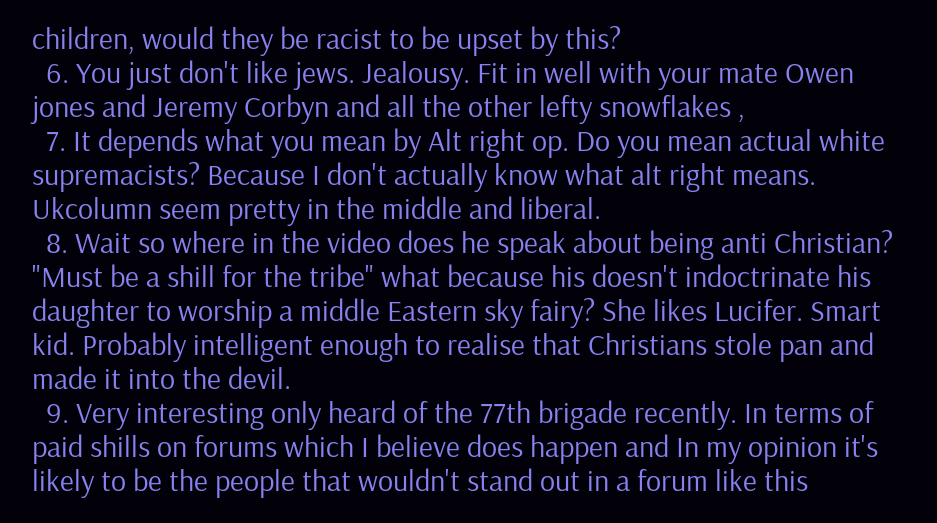children, would they be racist to be upset by this?
  6. You just don't like jews. Jealousy. Fit in well with your mate Owen jones and Jeremy Corbyn and all the other lefty snowflakes ,
  7. It depends what you mean by Alt right op. Do you mean actual white supremacists? Because I don't actually know what alt right means. Ukcolumn seem pretty in the middle and liberal.
  8. Wait so where in the video does he speak about being anti Christian? "Must be a shill for the tribe" what because his doesn't indoctrinate his daughter to worship a middle Eastern sky fairy? She likes Lucifer. Smart kid. Probably intelligent enough to realise that Christians stole pan and made it into the devil.
  9. Very interesting only heard of the 77th brigade recently. In terms of paid shills on forums which I believe does happen and In my opinion it's likely to be the people that wouldn't stand out in a forum like this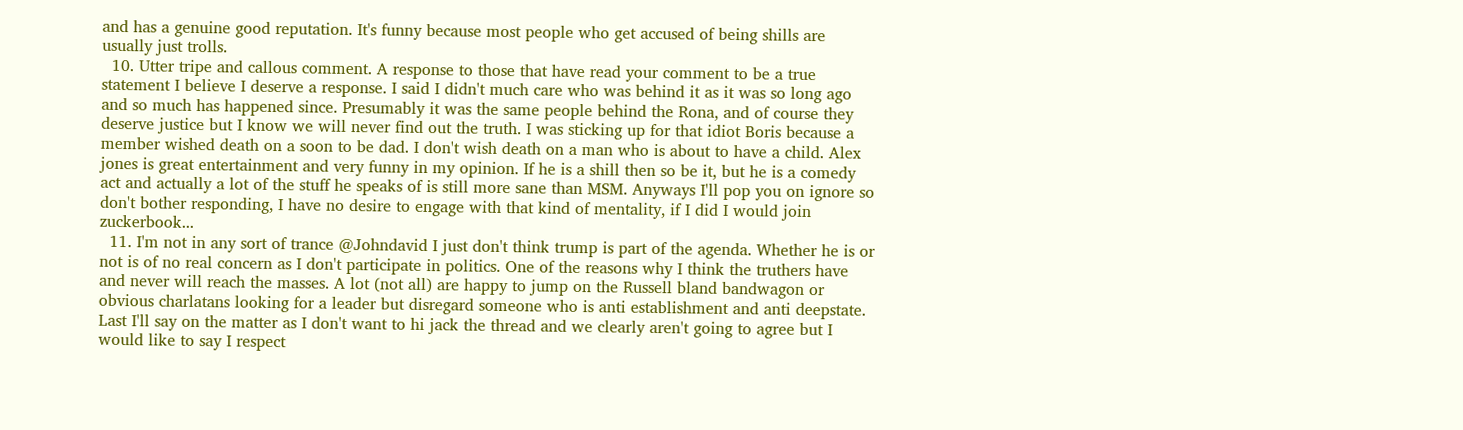and has a genuine good reputation. It's funny because most people who get accused of being shills are usually just trolls.
  10. Utter tripe and callous comment. A response to those that have read your comment to be a true statement I believe I deserve a response. I said I didn't much care who was behind it as it was so long ago and so much has happened since. Presumably it was the same people behind the Rona, and of course they deserve justice but I know we will never find out the truth. I was sticking up for that idiot Boris because a member wished death on a soon to be dad. I don't wish death on a man who is about to have a child. Alex jones is great entertainment and very funny in my opinion. If he is a shill then so be it, but he is a comedy act and actually a lot of the stuff he speaks of is still more sane than MSM. Anyways I'll pop you on ignore so don't bother responding, I have no desire to engage with that kind of mentality, if I did I would join zuckerbook...
  11. I'm not in any sort of trance @Johndavid I just don't think trump is part of the agenda. Whether he is or not is of no real concern as I don't participate in politics. One of the reasons why I think the truthers have and never will reach the masses. A lot (not all) are happy to jump on the Russell bland bandwagon or obvious charlatans looking for a leader but disregard someone who is anti establishment and anti deepstate. Last I'll say on the matter as I don't want to hi jack the thread and we clearly aren't going to agree but I would like to say I respect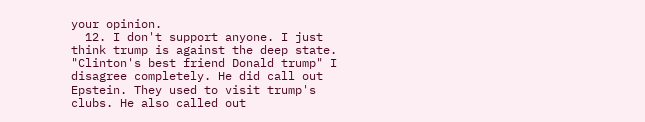your opinion.
  12. I don't support anyone. I just think trump is against the deep state. "Clinton's best friend Donald trump" I disagree completely. He did call out Epstein. They used to visit trump's clubs. He also called out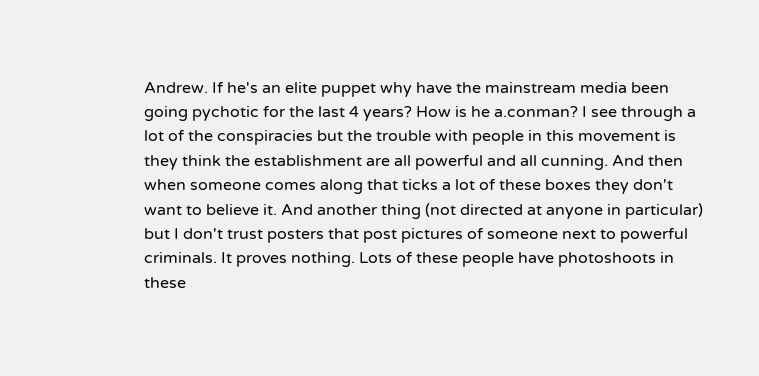Andrew. If he's an elite puppet why have the mainstream media been going pychotic for the last 4 years? How is he a.conman? I see through a lot of the conspiracies but the trouble with people in this movement is they think the establishment are all powerful and all cunning. And then when someone comes along that ticks a lot of these boxes they don't want to believe it. And another thing (not directed at anyone in particular) but I don't trust posters that post pictures of someone next to powerful criminals. It proves nothing. Lots of these people have photoshoots in these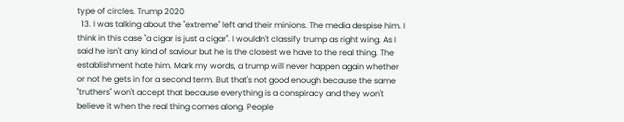type of circles. Trump 2020
  13. I was talking about the "extreme" left and their minions. The media despise him. I think in this case "a cigar is just a cigar". I wouldn't classify trump as right wing. As I said he isn't any kind of saviour but he is the closest we have to the real thing. The establishment hate him. Mark my words, a trump will never happen again whether or not he gets in for a second term. But that's not good enough because the same "truthers" won't accept that because everything is a conspiracy and they won't believe it when the real thing comes along. People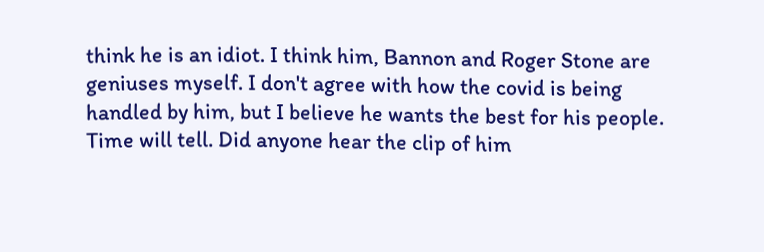think he is an idiot. I think him, Bannon and Roger Stone are geniuses myself. I don't agree with how the covid is being handled by him, but I believe he wants the best for his people. Time will tell. Did anyone hear the clip of him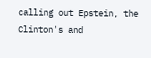calling out Epstein, the Clinton's and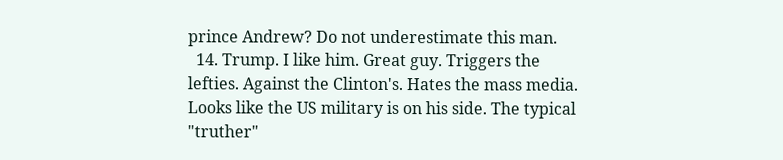prince Andrew? Do not underestimate this man.
  14. Trump. I like him. Great guy. Triggers the lefties. Against the Clinton's. Hates the mass media. Looks like the US military is on his side. The typical "truther"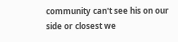community can't see his on our side or closest we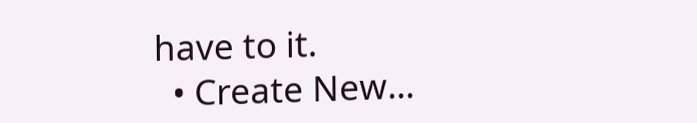have to it.
  • Create New...